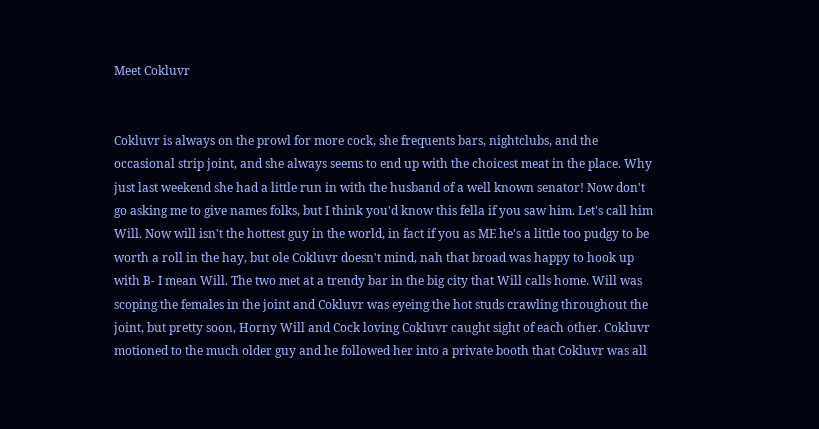Meet Cokluvr


Cokluvr is always on the prowl for more cock, she frequents bars, nightclubs, and the occasional strip joint, and she always seems to end up with the choicest meat in the place. Why just last weekend she had a little run in with the husband of a well known senator! Now don't go asking me to give names folks, but I think you'd know this fella if you saw him. Let's call him Will. Now will isn't the hottest guy in the world, in fact if you as ME he's a little too pudgy to be worth a roll in the hay, but ole Cokluvr doesn't mind, nah that broad was happy to hook up with B- I mean Will. The two met at a trendy bar in the big city that Will calls home. Will was scoping the females in the joint and Cokluvr was eyeing the hot studs crawling throughout the joint, but pretty soon, Horny Will and Cock loving Cokluvr caught sight of each other. Cokluvr motioned to the much older guy and he followed her into a private booth that Cokluvr was all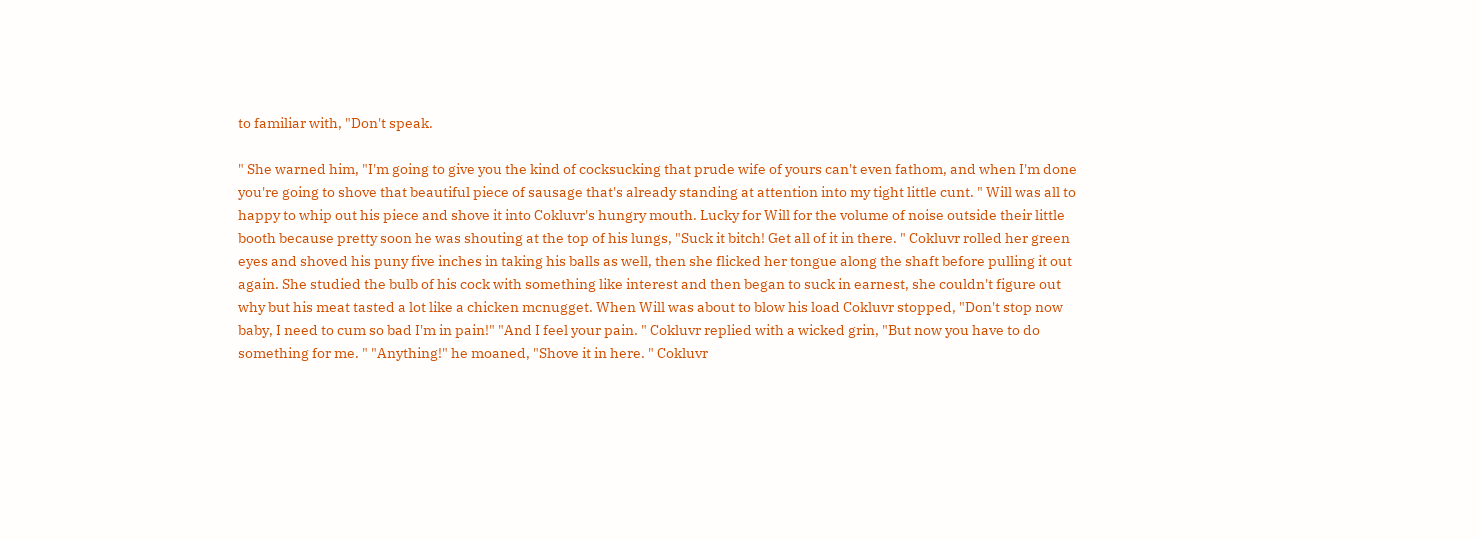to familiar with, "Don't speak.

" She warned him, "I'm going to give you the kind of cocksucking that prude wife of yours can't even fathom, and when I'm done you're going to shove that beautiful piece of sausage that's already standing at attention into my tight little cunt. " Will was all to happy to whip out his piece and shove it into Cokluvr's hungry mouth. Lucky for Will for the volume of noise outside their little booth because pretty soon he was shouting at the top of his lungs, "Suck it bitch! Get all of it in there. " Cokluvr rolled her green eyes and shoved his puny five inches in taking his balls as well, then she flicked her tongue along the shaft before pulling it out again. She studied the bulb of his cock with something like interest and then began to suck in earnest, she couldn't figure out why but his meat tasted a lot like a chicken mcnugget. When Will was about to blow his load Cokluvr stopped, "Don't stop now baby, I need to cum so bad I'm in pain!" "And I feel your pain. " Cokluvr replied with a wicked grin, "But now you have to do something for me. " "Anything!" he moaned, "Shove it in here. " Cokluvr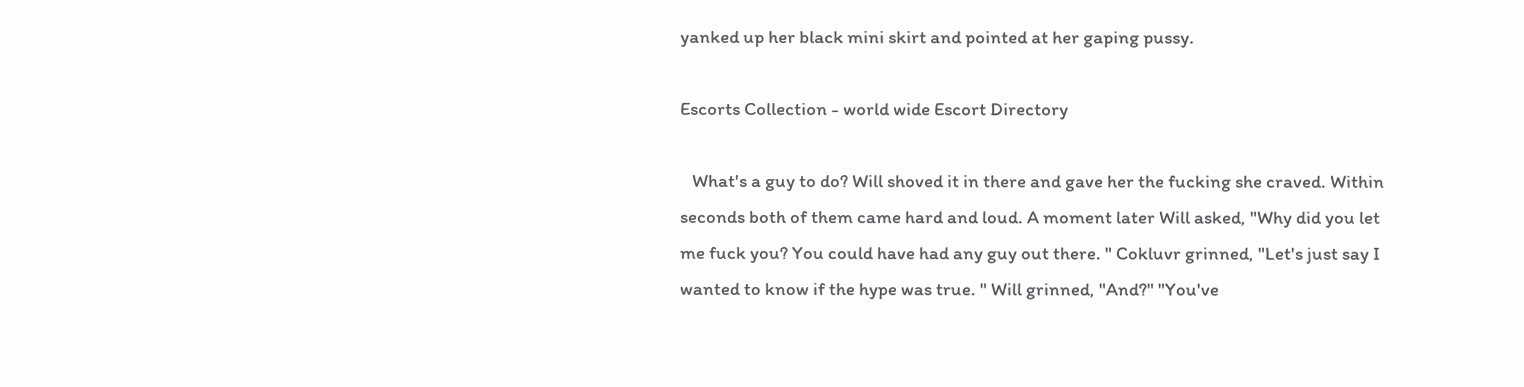yanked up her black mini skirt and pointed at her gaping pussy.

Escorts Collection - world wide Escort Directory

   What's a guy to do? Will shoved it in there and gave her the fucking she craved. Within seconds both of them came hard and loud. A moment later Will asked, "Why did you let me fuck you? You could have had any guy out there. " Cokluvr grinned, "Let's just say I wanted to know if the hype was true. " Will grinned, "And?" "You've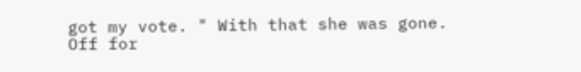got my vote. " With that she was gone. Off for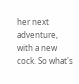her next adventure, with a new cock. So what's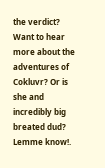the verdict? Want to hear more about the adventures of Cokluvr? Or is she and incredibly big breated dud? Lemme know!.